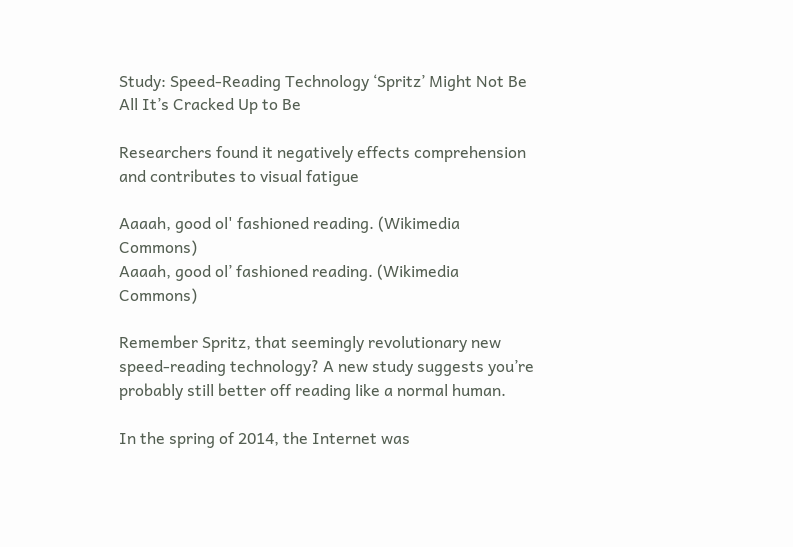Study: Speed-Reading Technology ‘Spritz’ Might Not Be All It’s Cracked Up to Be

Researchers found it negatively effects comprehension and contributes to visual fatigue

Aaaah, good ol' fashioned reading. (Wikimedia Commons)
Aaaah, good ol’ fashioned reading. (Wikimedia Commons)

Remember Spritz, that seemingly revolutionary new speed-reading technology? A new study suggests you’re probably still better off reading like a normal human.

In the spring of 2014, the Internet was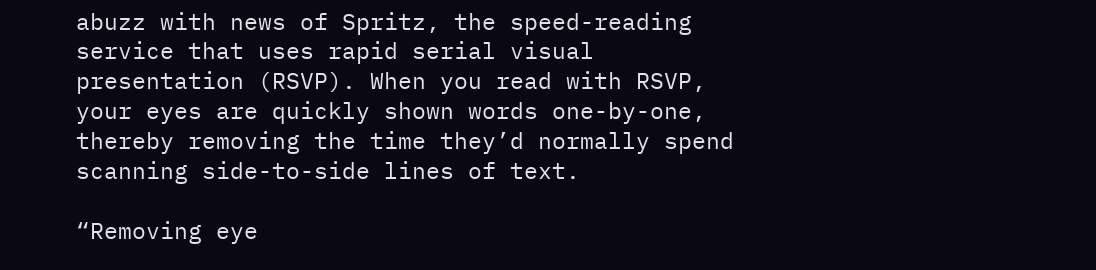abuzz with news of Spritz, the speed-reading service that uses rapid serial visual presentation (RSVP). When you read with RSVP, your eyes are quickly shown words one-by-one, thereby removing the time they’d normally spend scanning side-to-side lines of text.

“Removing eye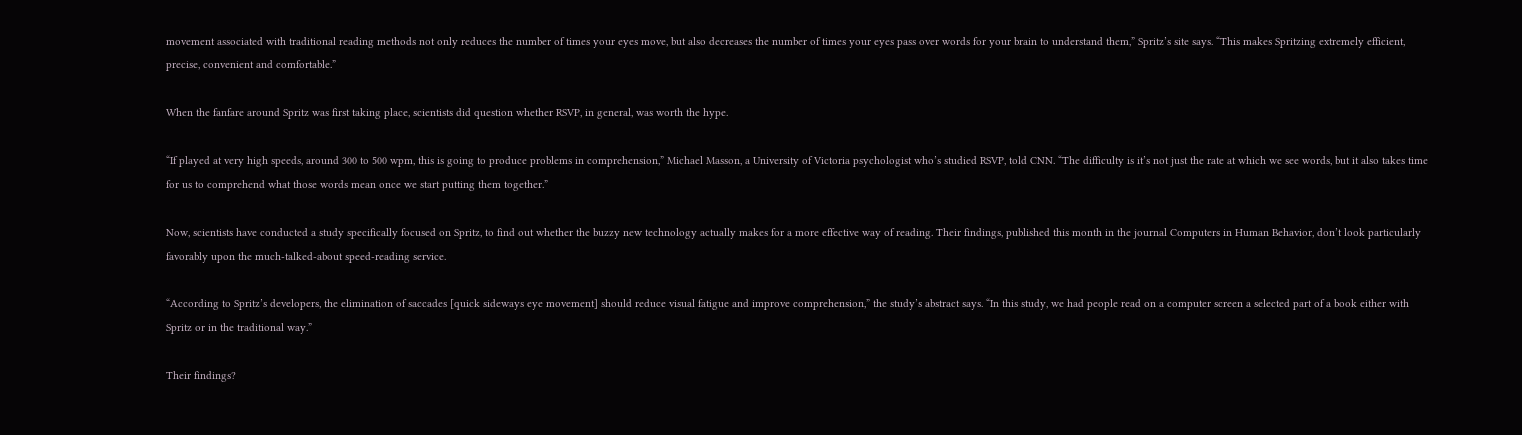movement associated with traditional reading methods not only reduces the number of times your eyes move, but also decreases the number of times your eyes pass over words for your brain to understand them,” Spritz’s site says. “This makes Spritzing extremely efficient, precise, convenient and comfortable.”

When the fanfare around Spritz was first taking place, scientists did question whether RSVP, in general, was worth the hype.

“If played at very high speeds, around 300 to 500 wpm, this is going to produce problems in comprehension,” Michael Masson, a University of Victoria psychologist who’s studied RSVP, told CNN. “The difficulty is it’s not just the rate at which we see words, but it also takes time for us to comprehend what those words mean once we start putting them together.”

Now, scientists have conducted a study specifically focused on Spritz, to find out whether the buzzy new technology actually makes for a more effective way of reading. Their findings, published this month in the journal Computers in Human Behavior, don’t look particularly favorably upon the much-talked-about speed-reading service.

“According to Spritz’s developers, the elimination of saccades [quick sideways eye movement] should reduce visual fatigue and improve comprehension,” the study’s abstract says. “In this study, we had people read on a computer screen a selected part of a book either with Spritz or in the traditional way.”

Their findings?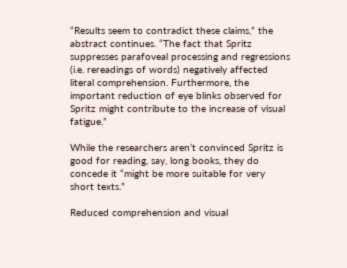“Results seem to contradict these claims,” the abstract continues. “The fact that Spritz suppresses parafoveal processing and regressions (i.e. rereadings of words) negatively affected literal comprehension. Furthermore, the important reduction of eye blinks observed for Spritz might contribute to the increase of visual fatigue.”

While the researchers aren’t convinced Spritz is good for reading, say, long books, they do concede it “might be more suitable for very short texts.”

Reduced comprehension and visual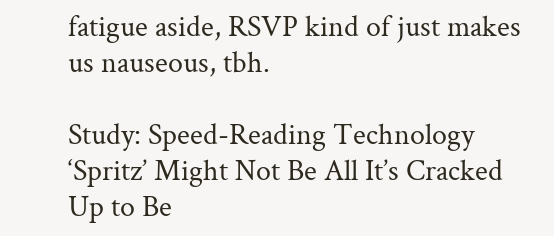fatigue aside, RSVP kind of just makes us nauseous, tbh.

Study: Speed-Reading Technology ‘Spritz’ Might Not Be All It’s Cracked Up to Be